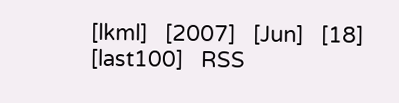[lkml]   [2007]   [Jun]   [18]   [last100]   RSS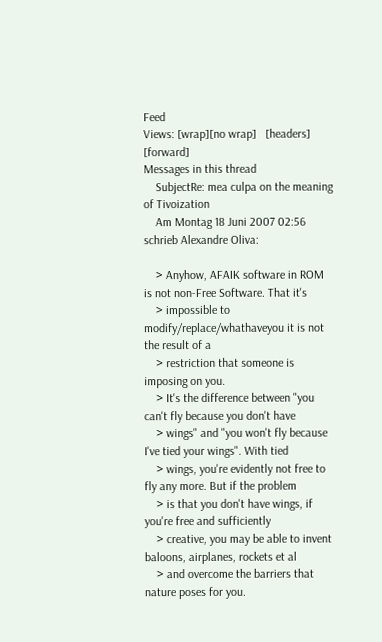Feed
Views: [wrap][no wrap]   [headers]  [forward]
Messages in this thread
    SubjectRe: mea culpa on the meaning of Tivoization
    Am Montag 18 Juni 2007 02:56 schrieb Alexandre Oliva:

    > Anyhow, AFAIK software in ROM is not non-Free Software. That it's
    > impossible to modify/replace/whathaveyou it is not the result of a
    > restriction that someone is imposing on you.
    > It's the difference between "you can't fly because you don't have
    > wings" and "you won't fly because I've tied your wings". With tied
    > wings, you're evidently not free to fly any more. But if the problem
    > is that you don't have wings, if you're free and sufficiently
    > creative, you may be able to invent baloons, airplanes, rockets et al
    > and overcome the barriers that nature poses for you.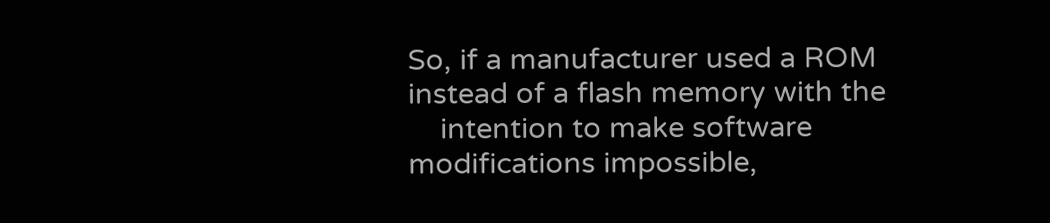So, if a manufacturer used a ROM instead of a flash memory with the
    intention to make software modifications impossible,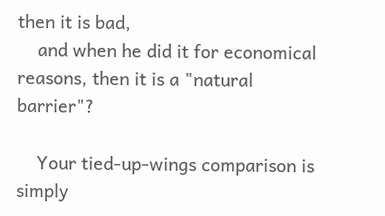then it is bad,
    and when he did it for economical reasons, then it is a "natural barrier"?

    Your tied-up-wings comparison is simply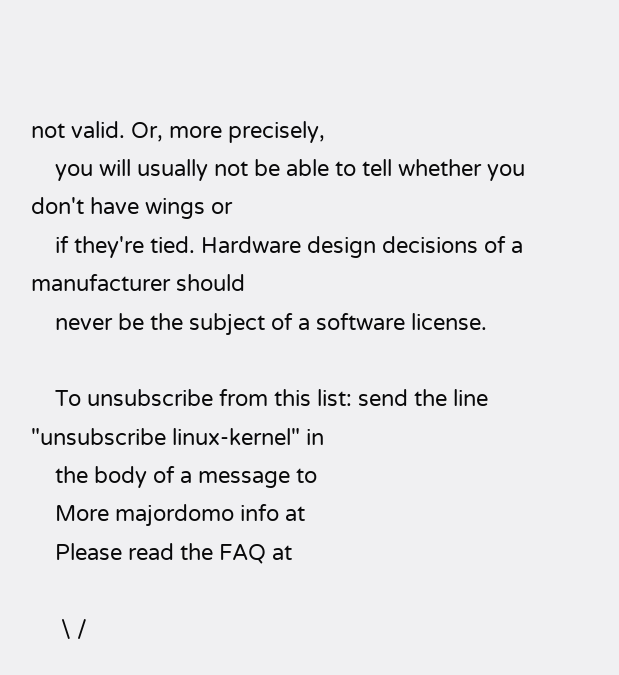not valid. Or, more precisely,
    you will usually not be able to tell whether you don't have wings or
    if they're tied. Hardware design decisions of a manufacturer should
    never be the subject of a software license.

    To unsubscribe from this list: send the line "unsubscribe linux-kernel" in
    the body of a message to
    More majordomo info at
    Please read the FAQ at

     \ /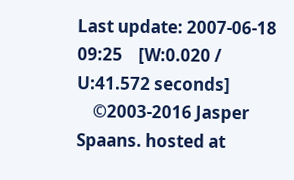Last update: 2007-06-18 09:25    [W:0.020 / U:41.572 seconds]
    ©2003-2016 Jasper Spaans. hosted at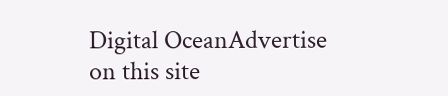Digital OceanAdvertise on this site